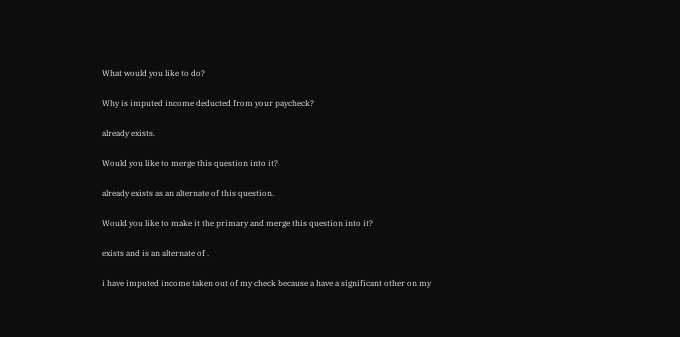What would you like to do?

Why is imputed income deducted from your paycheck?

already exists.

Would you like to merge this question into it?

already exists as an alternate of this question.

Would you like to make it the primary and merge this question into it?

exists and is an alternate of .

i have imputed income taken out of my check because a have a significant other on my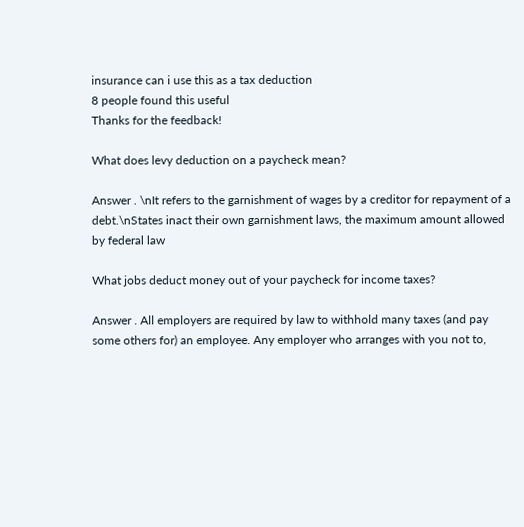insurance can i use this as a tax deduction
8 people found this useful
Thanks for the feedback!

What does levy deduction on a paycheck mean?

Answer . \nIt refers to the garnishment of wages by a creditor for repayment of a debt.\nStates inact their own garnishment laws, the maximum amount allowed by federal law

What jobs deduct money out of your paycheck for income taxes?

Answer . All employers are required by law to withhold many taxes (and pay some others for) an employee. Any employer who arranges with you not to,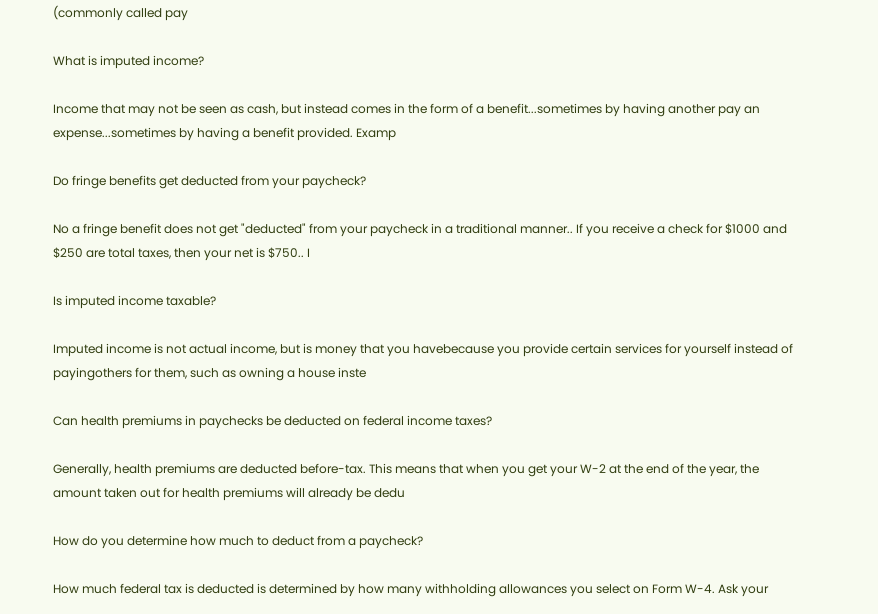(commonly called pay

What is imputed income?

Income that may not be seen as cash, but instead comes in the form of a benefit...sometimes by having another pay an expense...sometimes by having a benefit provided. Examp

Do fringe benefits get deducted from your paycheck?

No a fringe benefit does not get "deducted" from your paycheck in a traditional manner.. If you receive a check for $1000 and $250 are total taxes, then your net is $750.. I

Is imputed income taxable?

Imputed income is not actual income, but is money that you havebecause you provide certain services for yourself instead of payingothers for them, such as owning a house inste

Can health premiums in paychecks be deducted on federal income taxes?

Generally, health premiums are deducted before-tax. This means that when you get your W-2 at the end of the year, the amount taken out for health premiums will already be dedu

How do you determine how much to deduct from a paycheck?

How much federal tax is deducted is determined by how many withholding allowances you select on Form W-4. Ask your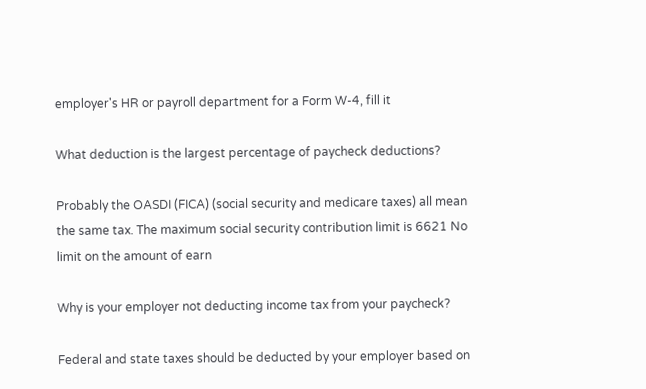employer's HR or payroll department for a Form W-4, fill it

What deduction is the largest percentage of paycheck deductions?

Probably the OASDI (FICA) (social security and medicare taxes) all mean the same tax. The maximum social security contribution limit is 6621 No limit on the amount of earn

Why is your employer not deducting income tax from your paycheck?

Federal and state taxes should be deducted by your employer based on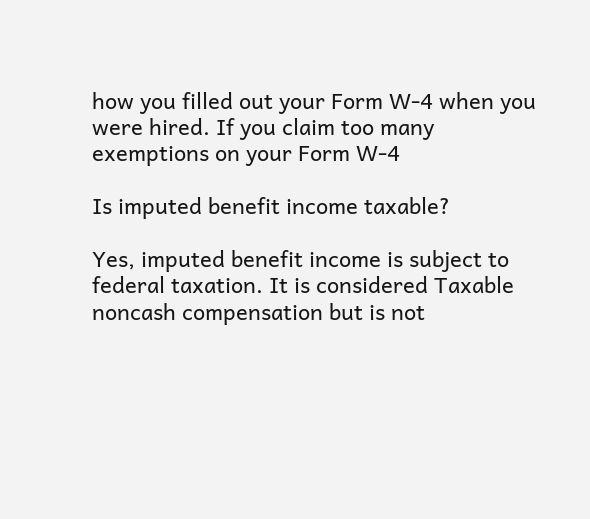how you filled out your Form W-4 when you were hired. If you claim too many exemptions on your Form W-4

Is imputed benefit income taxable?

Yes, imputed benefit income is subject to federal taxation. It is considered Taxable noncash compensation but is not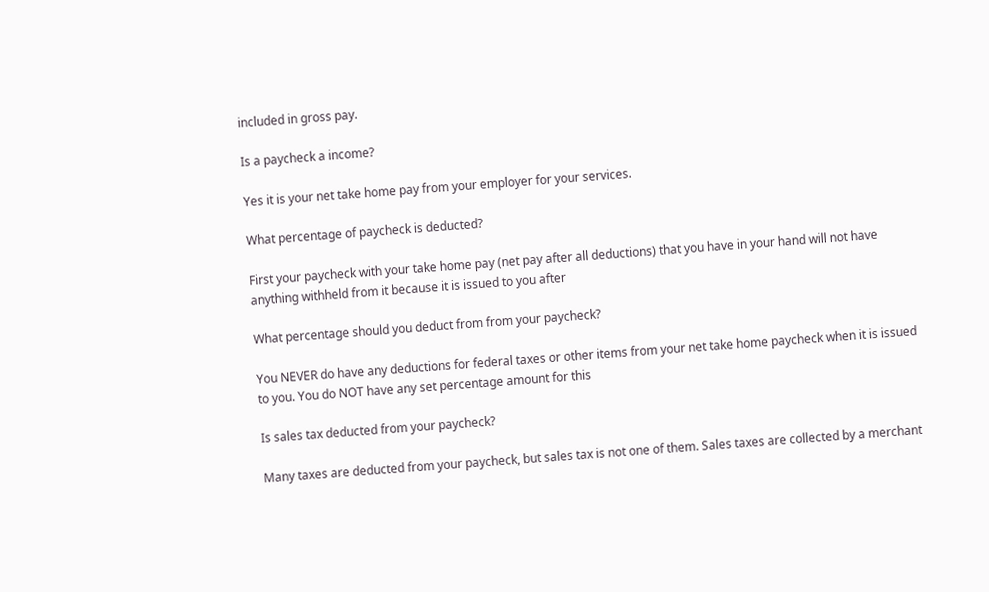included in gross pay.

Is a paycheck a income?

Yes it is your net take home pay from your employer for your services.

What percentage of paycheck is deducted?

First your paycheck with your take home pay (net pay after all deductions) that you have in your hand will not have anything withheld from it because it is issued to you after

What percentage should you deduct from from your paycheck?

You NEVER do have any deductions for federal taxes or other items from your net take home paycheck when it is issued to you. You do NOT have any set percentage amount for this

Is sales tax deducted from your paycheck?

Many taxes are deducted from your paycheck, but sales tax is not one of them. Sales taxes are collected by a merchant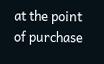at the point of purchase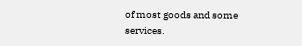of most goods and some services.